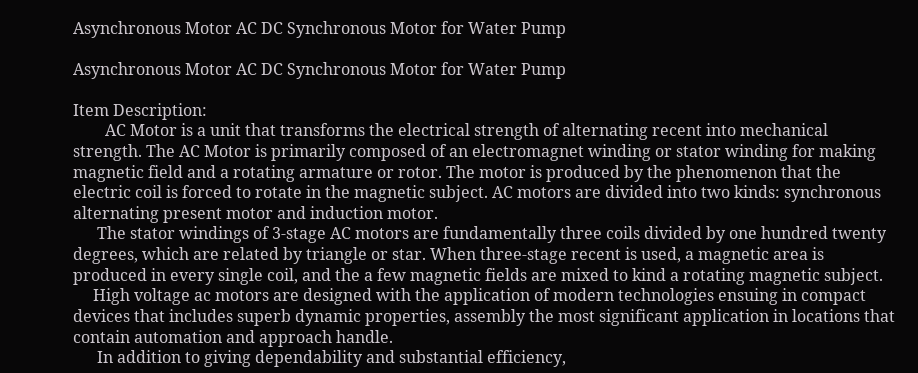Asynchronous Motor AC DC Synchronous Motor for Water Pump

Asynchronous Motor AC DC Synchronous Motor for Water Pump

Item Description:
        AC Motor is a unit that transforms the electrical strength of alternating recent into mechanical strength. The AC Motor is primarily composed of an electromagnet winding or stator winding for making magnetic field and a rotating armature or rotor. The motor is produced by the phenomenon that the electric coil is forced to rotate in the magnetic subject. AC motors are divided into two kinds: synchronous alternating present motor and induction motor.
      The stator windings of 3-stage AC motors are fundamentally three coils divided by one hundred twenty degrees, which are related by triangle or star. When three-stage recent is used, a magnetic area is produced in every single coil, and the a few magnetic fields are mixed to kind a rotating magnetic subject.
     High voltage ac motors are designed with the application of modern technologies ensuing in compact devices that includes superb dynamic properties, assembly the most significant application in locations that contain automation and approach handle.
      In addition to giving dependability and substantial efficiency,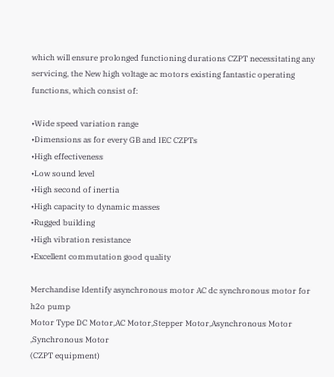which will ensure prolonged functioning durations CZPT necessitating any servicing, the New high voltage ac motors existing fantastic operating functions, which consist of:

•Wide speed variation range
•Dimensions as for every GB and IEC CZPTs
•High effectiveness
•Low sound level
•High second of inertia
•High capacity to dynamic masses
•Rugged building
•High vibration resistance
•Excellent commutation good quality

Merchandise Identify asynchronous motor AC dc synchronous motor for h2o pump
Motor Type DC Motor,AC Motor,Stepper Motor,Asynchronous Motor ,Synchronous Motor
(CZPT equipment)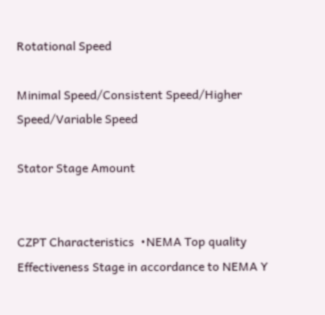Rotational Speed

Minimal Speed/Consistent Speed/Higher Speed/Variable Speed

Stator Stage Amount


CZPT Characteristics  •NEMA Top quality Effectiveness Stage in accordance to NEMA Y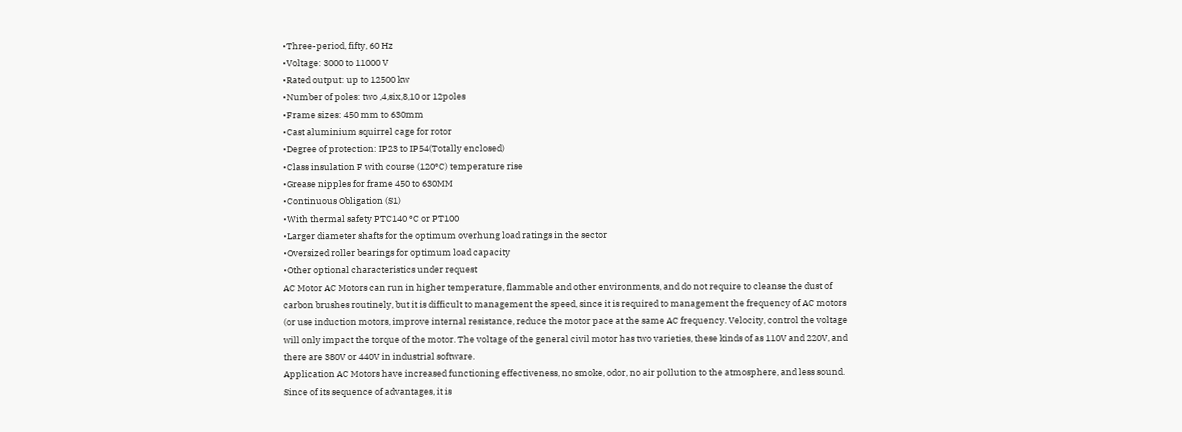•Three-period, fifty, 60 Hz
•Voltage: 3000 to 11000 V
•Rated output: up to 12500 kw
•Number of poles: two ,4,six,8,10 or 12poles
•Frame sizes: 450 mm to 630mm
•Cast aluminium squirrel cage for rotor
•Degree of protection: IP23 to IP54(Totally enclosed)
•Class insulation F with course (120ºC) temperature rise
•Grease nipples for frame 450 to 630MM
•Continuous Obligation (S1)
•With thermal safety PTC140 ºC or PT100
•Larger diameter shafts for the optimum overhung load ratings in the sector
•Oversized roller bearings for optimum load capacity
•Other optional characteristics under request
AC Motor AC Motors can run in higher temperature, flammable and other environments, and do not require to cleanse the dust of carbon brushes routinely, but it is difficult to management the speed, since it is required to management the frequency of AC motors (or use induction motors, improve internal resistance, reduce the motor pace at the same AC frequency. Velocity, control the voltage will only impact the torque of the motor. The voltage of the general civil motor has two varieties, these kinds of as 110V and 220V, and there are 380V or 440V in industrial software.
Application AC Motors have increased functioning effectiveness, no smoke, odor, no air pollution to the atmosphere, and less sound. Since of its sequence of advantages, it is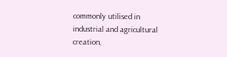commonly utilised in industrial and agricultural creation,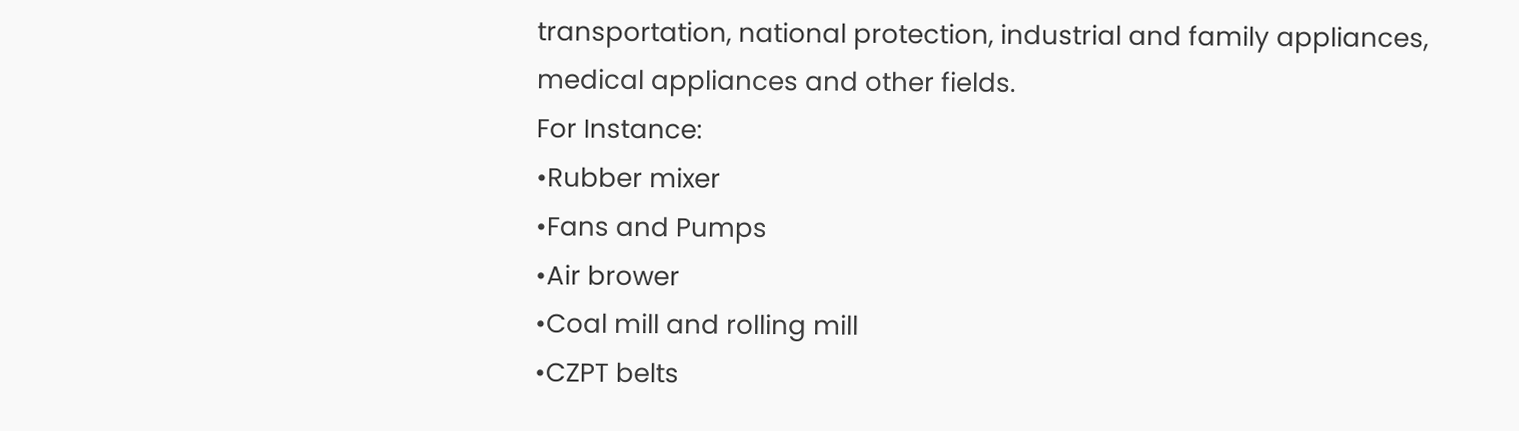transportation, national protection, industrial and family appliances, medical appliances and other fields.
For Instance:
•Rubber mixer
•Fans and Pumps
•Air brower
•Coal mill and rolling mill
•CZPT belts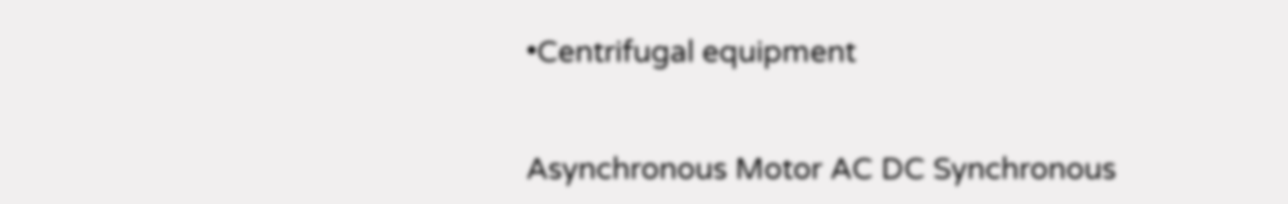•Centrifugal equipment


Asynchronous Motor AC DC Synchronous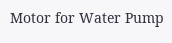Motor for Water Pump